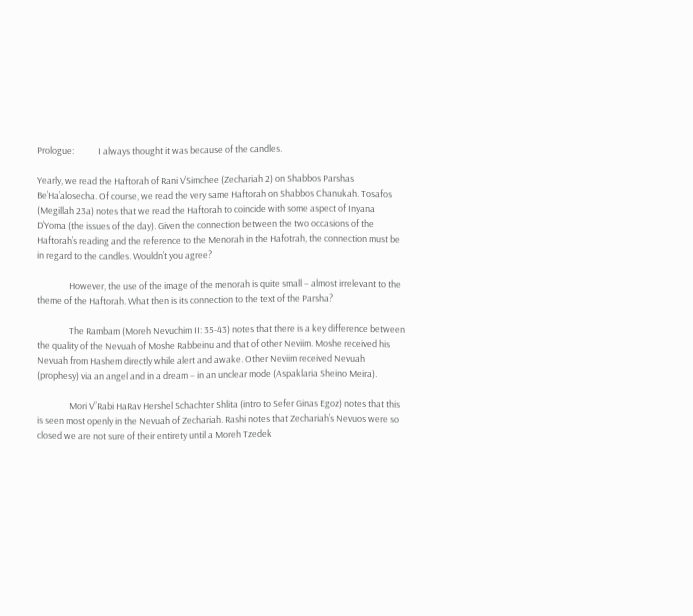Prologue:            I always thought it was because of the candles.

Yearly, we read the Haftorah of Rani V’Simchee (Zechariah 2) on Shabbos Parshas Be’Ha’alosecha. Of course, we read the very same Haftorah on Shabbos Chanukah. Tosafos (Megillah 23a) notes that we read the Haftorah to coincide with some aspect of Inyana D’Yoma (the issues of the day). Given the connection between the two occasions of the Haftorah’s reading and the reference to the Menorah in the Hafotrah, the connection must be in regard to the candles. Wouldn’t you agree?

                However, the use of the image of the menorah is quite small – almost irrelevant to the theme of the Haftorah. What then is its connection to the text of the Parsha?

                The Rambam (Moreh Nevuchim II: 35-43) notes that there is a key difference between the quality of the Nevuah of Moshe Rabbeinu and that of other Neviim. Moshe received his Nevuah from Hashem directly while alert and awake. Other Neviim received Nevuah (prophesy) via an angel and in a dream – in an unclear mode (Aspaklaria Sheino Meira).

                Mori V”Rabi HaRav Hershel Schachter Shlita (intro to Sefer Ginas Egoz) notes that this is seen most openly in the Nevuah of Zechariah. Rashi notes that Zechariah’s Nevuos were so closed we are not sure of their entirety until a Moreh Tzedek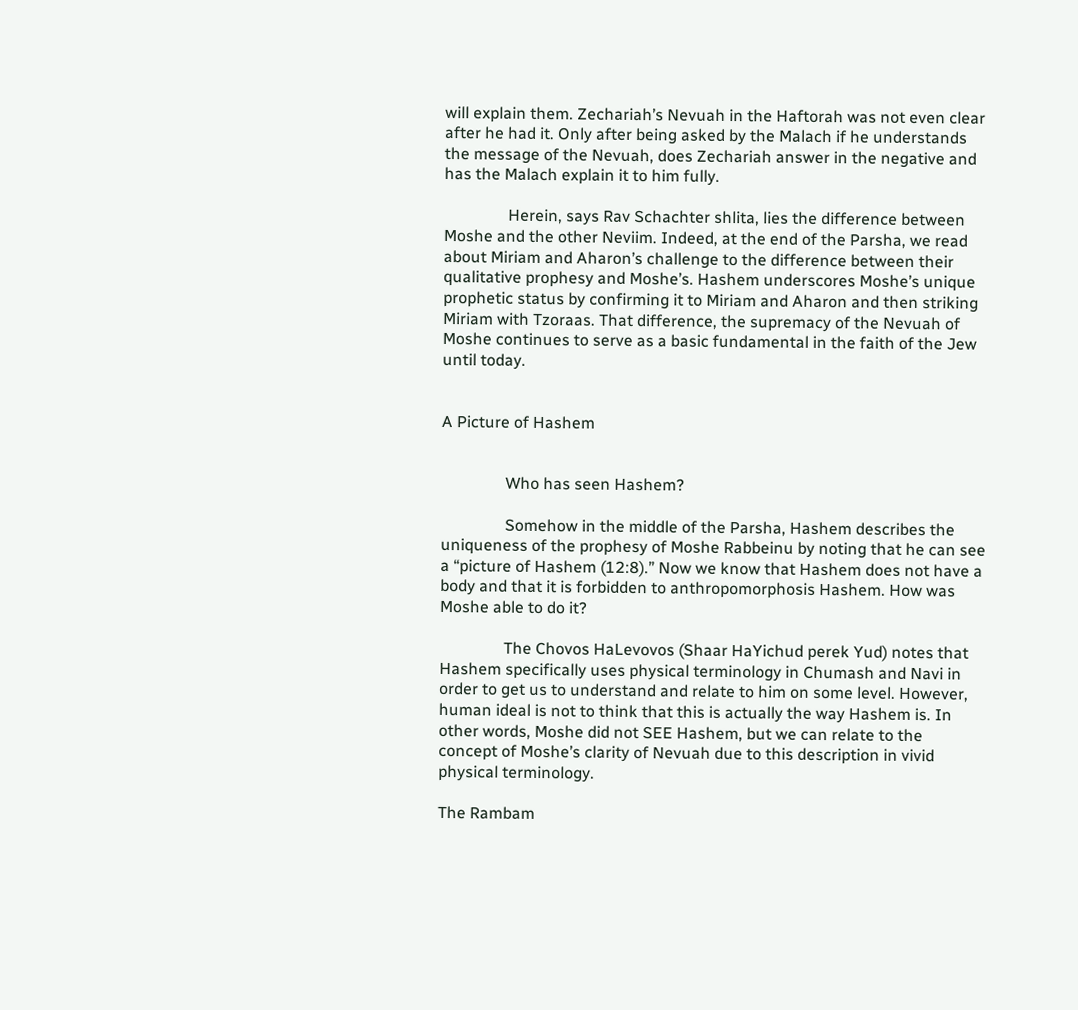will explain them. Zechariah’s Nevuah in the Haftorah was not even clear after he had it. Only after being asked by the Malach if he understands the message of the Nevuah, does Zechariah answer in the negative and has the Malach explain it to him fully.

                Herein, says Rav Schachter shlita, lies the difference between Moshe and the other Neviim. Indeed, at the end of the Parsha, we read about Miriam and Aharon’s challenge to the difference between their qualitative prophesy and Moshe’s. Hashem underscores Moshe’s unique prophetic status by confirming it to Miriam and Aharon and then striking Miriam with Tzoraas. That difference, the supremacy of the Nevuah of Moshe continues to serve as a basic fundamental in the faith of the Jew until today.


A Picture of Hashem


                Who has seen Hashem?

                Somehow in the middle of the Parsha, Hashem describes the uniqueness of the prophesy of Moshe Rabbeinu by noting that he can see a “picture of Hashem (12:8).” Now we know that Hashem does not have a body and that it is forbidden to anthropomorphosis Hashem. How was Moshe able to do it?

                The Chovos HaLevovos (Shaar HaYichud perek Yud) notes that Hashem specifically uses physical terminology in Chumash and Navi in order to get us to understand and relate to him on some level. However, human ideal is not to think that this is actually the way Hashem is. In other words, Moshe did not SEE Hashem, but we can relate to the concept of Moshe’s clarity of Nevuah due to this description in vivid physical terminology.

The Rambam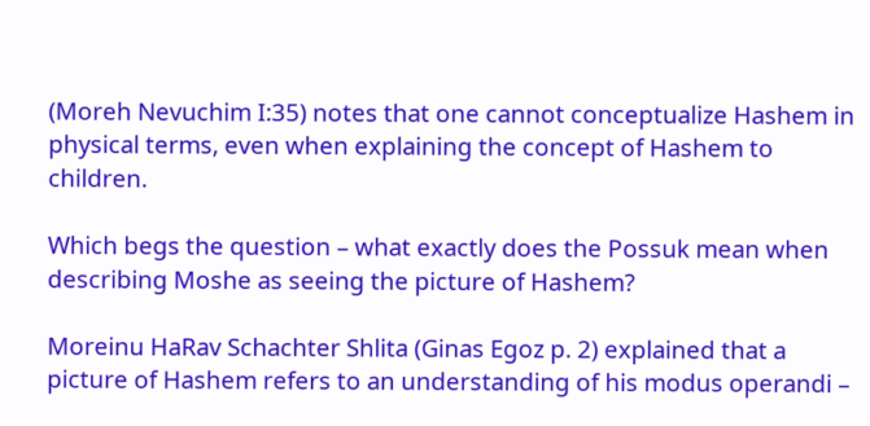(Moreh Nevuchim I:35) notes that one cannot conceptualize Hashem in physical terms, even when explaining the concept of Hashem to children.

Which begs the question – what exactly does the Possuk mean when describing Moshe as seeing the picture of Hashem?

Moreinu HaRav Schachter Shlita (Ginas Egoz p. 2) explained that a picture of Hashem refers to an understanding of his modus operandi –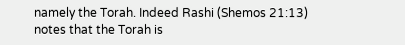namely the Torah. Indeed Rashi (Shemos 21:13) notes that the Torah is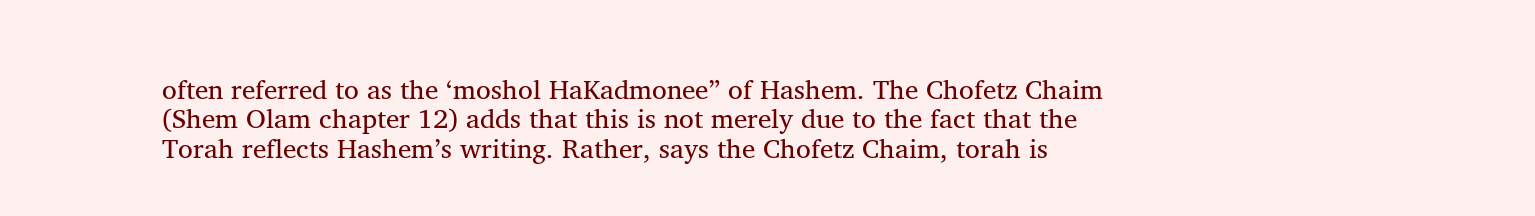often referred to as the ‘moshol HaKadmonee” of Hashem. The Chofetz Chaim (Shem Olam chapter 12) adds that this is not merely due to the fact that the Torah reflects Hashem’s writing. Rather, says the Chofetz Chaim, torah is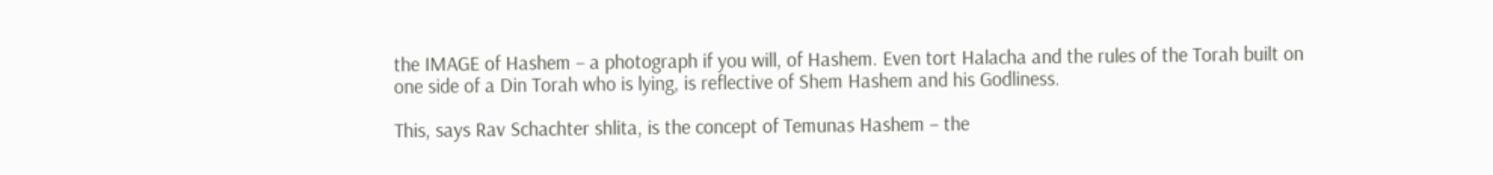the IMAGE of Hashem – a photograph if you will, of Hashem. Even tort Halacha and the rules of the Torah built on one side of a Din Torah who is lying, is reflective of Shem Hashem and his Godliness.

This, says Rav Schachter shlita, is the concept of Temunas Hashem – the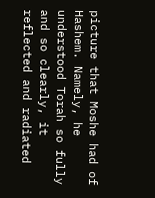picture that Moshe had of Hashem. Namely, he understood Torah so fully and so clearly, it reflected and radiated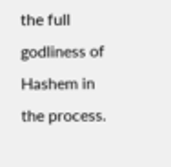the full godliness of Hashem in the process.